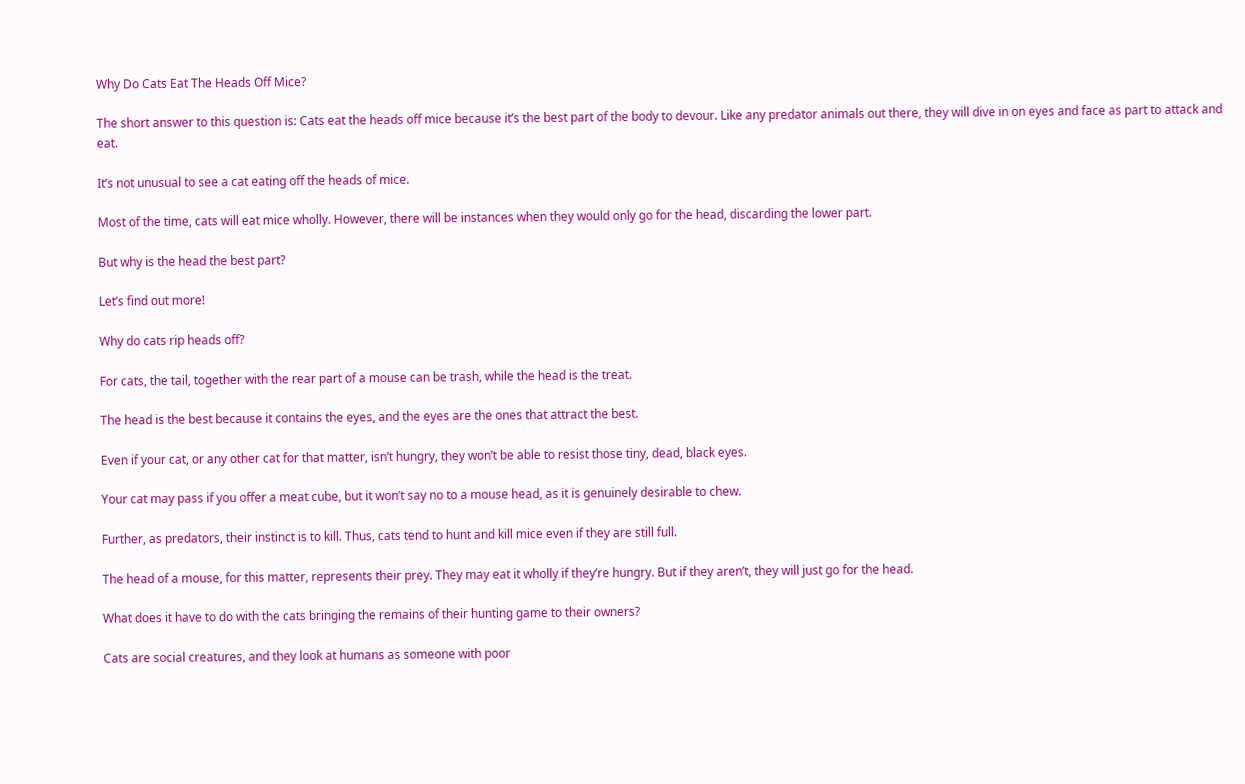Why Do Cats Eat The Heads Off Mice?

The short answer to this question is: Cats eat the heads off mice because it’s the best part of the body to devour. Like any predator animals out there, they will dive in on eyes and face as part to attack and eat.

It’s not unusual to see a cat eating off the heads of mice.

Most of the time, cats will eat mice wholly. However, there will be instances when they would only go for the head, discarding the lower part.

But why is the head the best part?

Let’s find out more!

Why do cats rip heads off?

For cats, the tail, together with the rear part of a mouse can be trash, while the head is the treat.

The head is the best because it contains the eyes, and the eyes are the ones that attract the best.

Even if your cat, or any other cat for that matter, isn’t hungry, they won’t be able to resist those tiny, dead, black eyes.

Your cat may pass if you offer a meat cube, but it won’t say no to a mouse head, as it is genuinely desirable to chew.

Further, as predators, their instinct is to kill. Thus, cats tend to hunt and kill mice even if they are still full.

The head of a mouse, for this matter, represents their prey. They may eat it wholly if they’re hungry. But if they aren’t, they will just go for the head.

What does it have to do with the cats bringing the remains of their hunting game to their owners?

Cats are social creatures, and they look at humans as someone with poor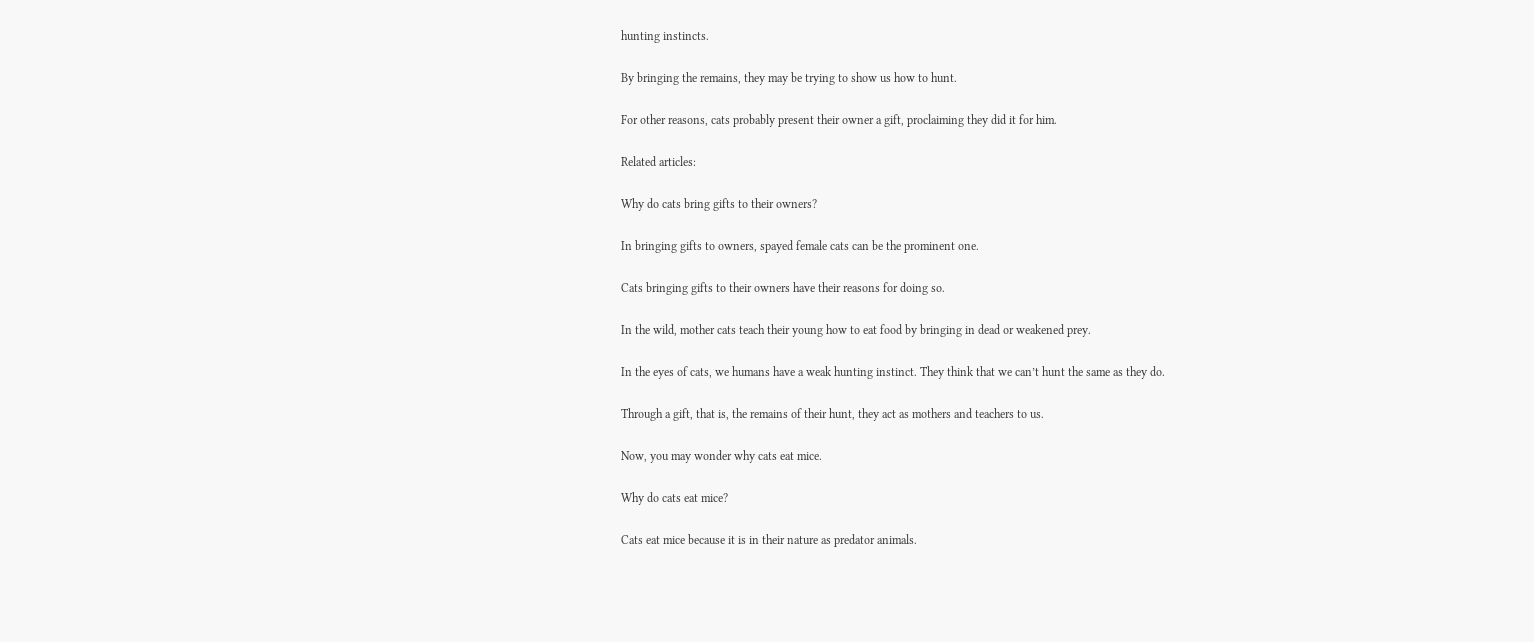hunting instincts.

By bringing the remains, they may be trying to show us how to hunt.

For other reasons, cats probably present their owner a gift, proclaiming they did it for him.

Related articles:

Why do cats bring gifts to their owners?

In bringing gifts to owners, spayed female cats can be the prominent one.

Cats bringing gifts to their owners have their reasons for doing so.

In the wild, mother cats teach their young how to eat food by bringing in dead or weakened prey.

In the eyes of cats, we humans have a weak hunting instinct. They think that we can’t hunt the same as they do.

Through a gift, that is, the remains of their hunt, they act as mothers and teachers to us.

Now, you may wonder why cats eat mice.

Why do cats eat mice?

Cats eat mice because it is in their nature as predator animals.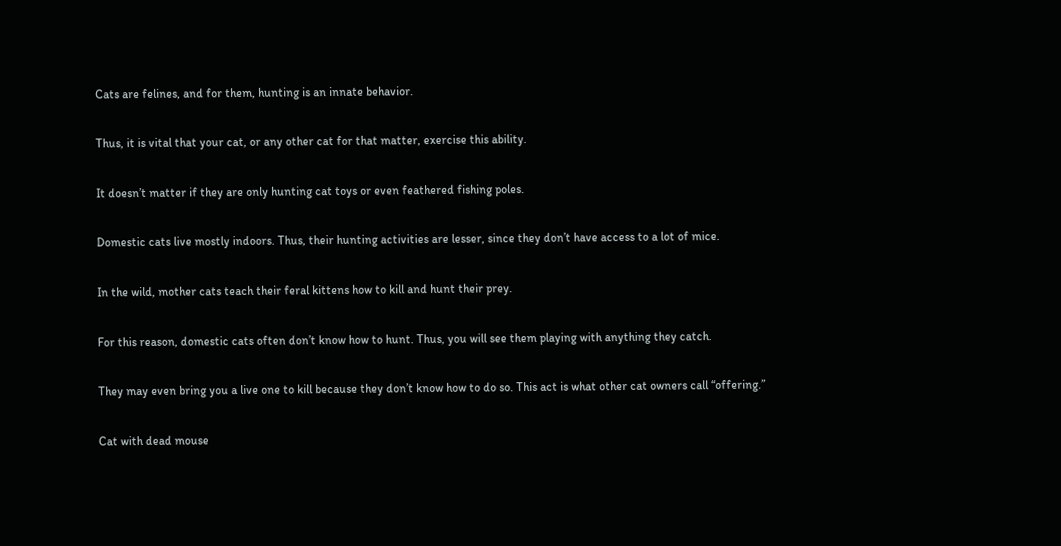Cats are felines, and for them, hunting is an innate behavior.

Thus, it is vital that your cat, or any other cat for that matter, exercise this ability.

It doesn’t matter if they are only hunting cat toys or even feathered fishing poles.

Domestic cats live mostly indoors. Thus, their hunting activities are lesser, since they don’t have access to a lot of mice.

In the wild, mother cats teach their feral kittens how to kill and hunt their prey.

For this reason, domestic cats often don’t know how to hunt. Thus, you will see them playing with anything they catch.

They may even bring you a live one to kill because they don’t know how to do so. This act is what other cat owners call “offering.”

Cat with dead mouse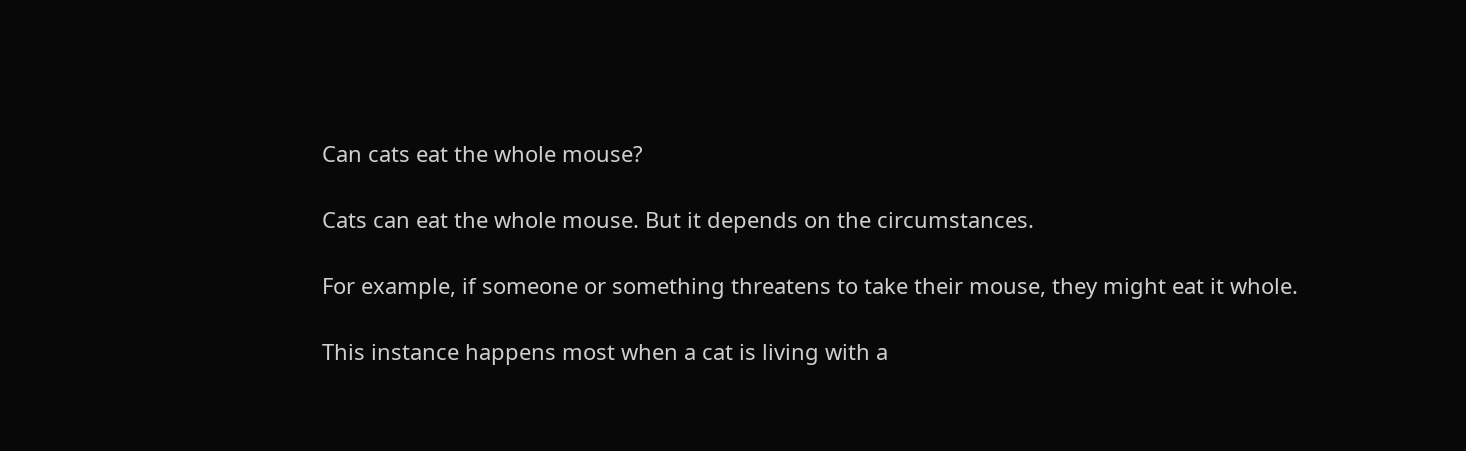Can cats eat the whole mouse?

Cats can eat the whole mouse. But it depends on the circumstances.

For example, if someone or something threatens to take their mouse, they might eat it whole.

This instance happens most when a cat is living with a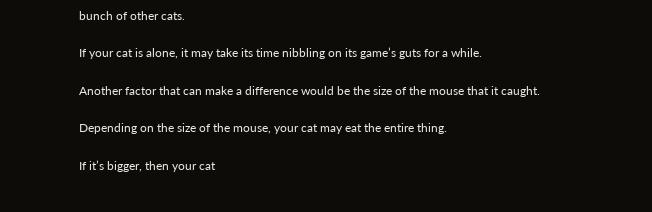bunch of other cats.

If your cat is alone, it may take its time nibbling on its game’s guts for a while.

Another factor that can make a difference would be the size of the mouse that it caught.

Depending on the size of the mouse, your cat may eat the entire thing.

If it’s bigger, then your cat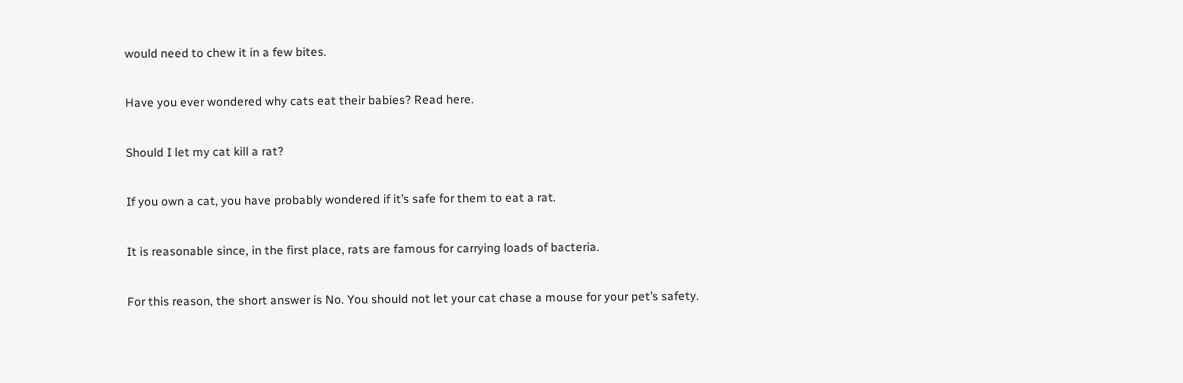would need to chew it in a few bites.

Have you ever wondered why cats eat their babies? Read here.

Should I let my cat kill a rat?

If you own a cat, you have probably wondered if it’s safe for them to eat a rat.

It is reasonable since, in the first place, rats are famous for carrying loads of bacteria.

For this reason, the short answer is No. You should not let your cat chase a mouse for your pet’s safety.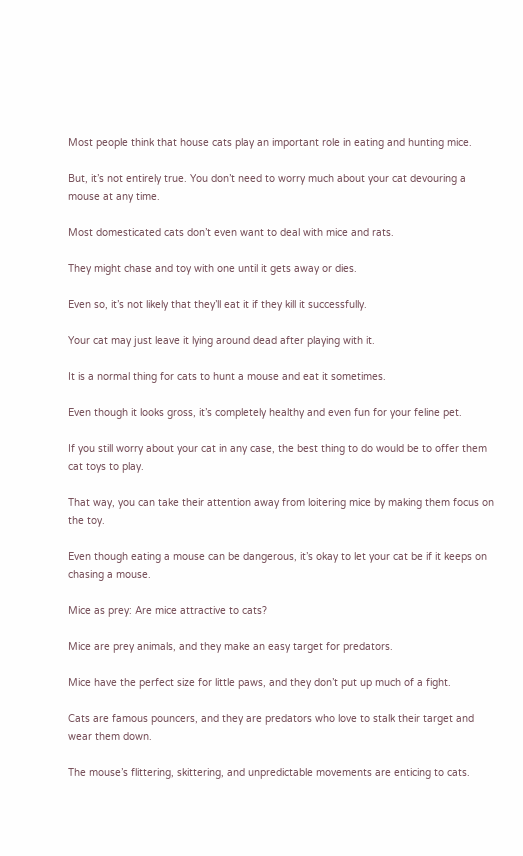Most people think that house cats play an important role in eating and hunting mice.

But, it’s not entirely true. You don’t need to worry much about your cat devouring a mouse at any time.

Most domesticated cats don’t even want to deal with mice and rats.

They might chase and toy with one until it gets away or dies.

Even so, it’s not likely that they’ll eat it if they kill it successfully.

Your cat may just leave it lying around dead after playing with it.

It is a normal thing for cats to hunt a mouse and eat it sometimes.

Even though it looks gross, it’s completely healthy and even fun for your feline pet.

If you still worry about your cat in any case, the best thing to do would be to offer them cat toys to play.

That way, you can take their attention away from loitering mice by making them focus on the toy.

Even though eating a mouse can be dangerous, it’s okay to let your cat be if it keeps on chasing a mouse.

Mice as prey: Are mice attractive to cats?

Mice are prey animals, and they make an easy target for predators.

Mice have the perfect size for little paws, and they don’t put up much of a fight.

Cats are famous pouncers, and they are predators who love to stalk their target and wear them down.

The mouse’s flittering, skittering, and unpredictable movements are enticing to cats.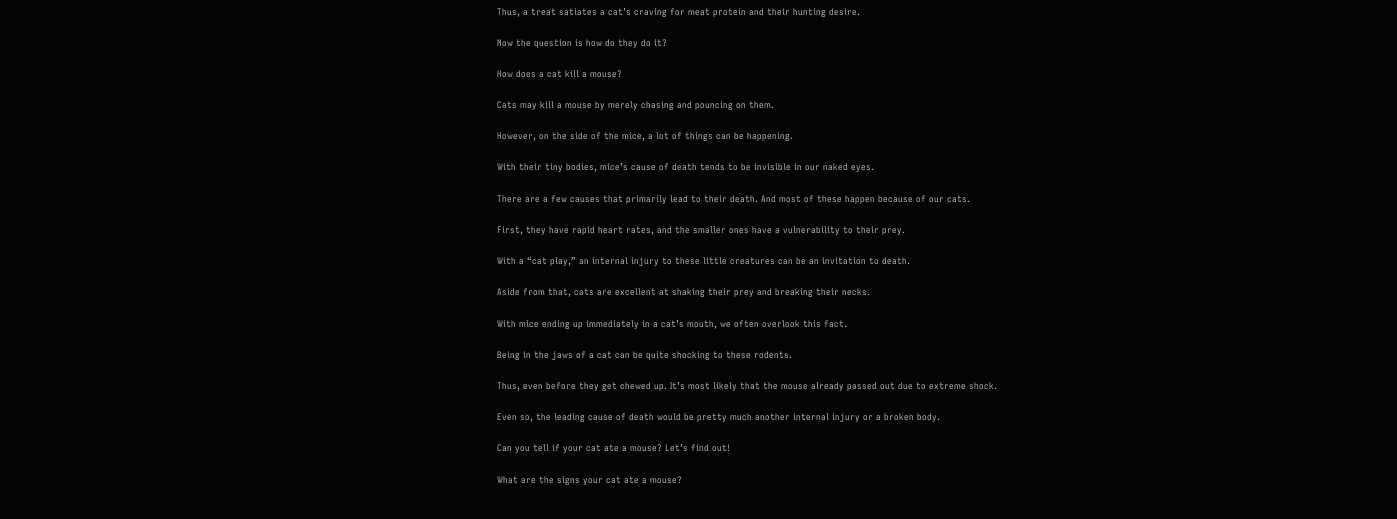Thus, a treat satiates a cat’s craving for meat protein and their hunting desire.

Now the question is how do they do it?

How does a cat kill a mouse?

Cats may kill a mouse by merely chasing and pouncing on them.

However, on the side of the mice, a lot of things can be happening.

With their tiny bodies, mice’s cause of death tends to be invisible in our naked eyes.

There are a few causes that primarily lead to their death. And most of these happen because of our cats.

First, they have rapid heart rates, and the smaller ones have a vulnerability to their prey.

With a “cat play,” an internal injury to these little creatures can be an invitation to death.

Aside from that, cats are excellent at shaking their prey and breaking their necks.

With mice ending up immediately in a cat’s mouth, we often overlook this fact.

Being in the jaws of a cat can be quite shocking to these rodents.

Thus, even before they get chewed up. It’s most likely that the mouse already passed out due to extreme shock.

Even so, the leading cause of death would be pretty much another internal injury or a broken body.

Can you tell if your cat ate a mouse? Let’s find out!

What are the signs your cat ate a mouse?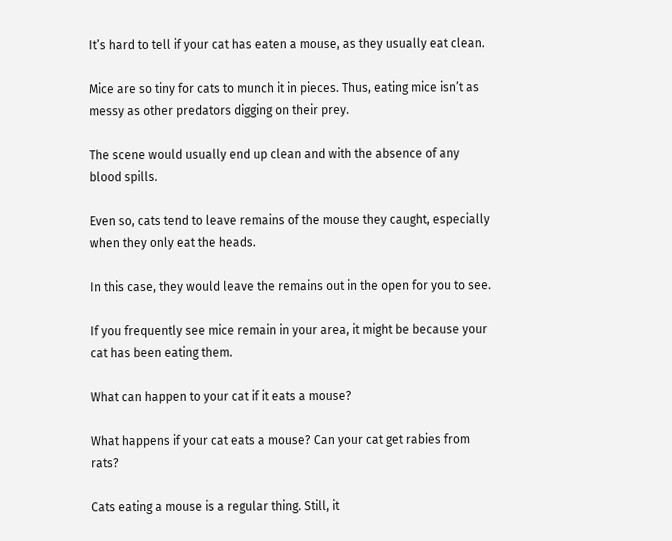It’s hard to tell if your cat has eaten a mouse, as they usually eat clean.

Mice are so tiny for cats to munch it in pieces. Thus, eating mice isn’t as messy as other predators digging on their prey.

The scene would usually end up clean and with the absence of any blood spills.

Even so, cats tend to leave remains of the mouse they caught, especially when they only eat the heads.

In this case, they would leave the remains out in the open for you to see.

If you frequently see mice remain in your area, it might be because your cat has been eating them.

What can happen to your cat if it eats a mouse?

What happens if your cat eats a mouse? Can your cat get rabies from rats?

Cats eating a mouse is a regular thing. Still, it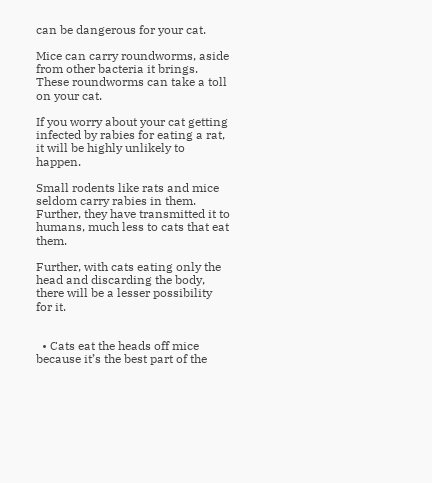can be dangerous for your cat.

Mice can carry roundworms, aside from other bacteria it brings. These roundworms can take a toll on your cat.

If you worry about your cat getting infected by rabies for eating a rat, it will be highly unlikely to happen.

Small rodents like rats and mice seldom carry rabies in them. Further, they have transmitted it to humans, much less to cats that eat them.

Further, with cats eating only the head and discarding the body, there will be a lesser possibility for it.


  • Cats eat the heads off mice because it’s the best part of the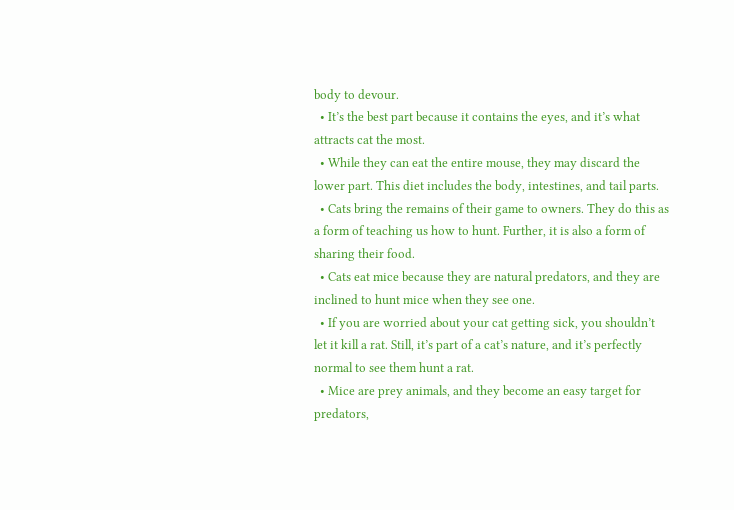body to devour.
  • It’s the best part because it contains the eyes, and it’s what attracts cat the most.
  • While they can eat the entire mouse, they may discard the lower part. This diet includes the body, intestines, and tail parts.
  • Cats bring the remains of their game to owners. They do this as a form of teaching us how to hunt. Further, it is also a form of sharing their food.
  • Cats eat mice because they are natural predators, and they are inclined to hunt mice when they see one.
  • If you are worried about your cat getting sick, you shouldn’t let it kill a rat. Still, it’s part of a cat’s nature, and it’s perfectly normal to see them hunt a rat.
  • Mice are prey animals, and they become an easy target for predators,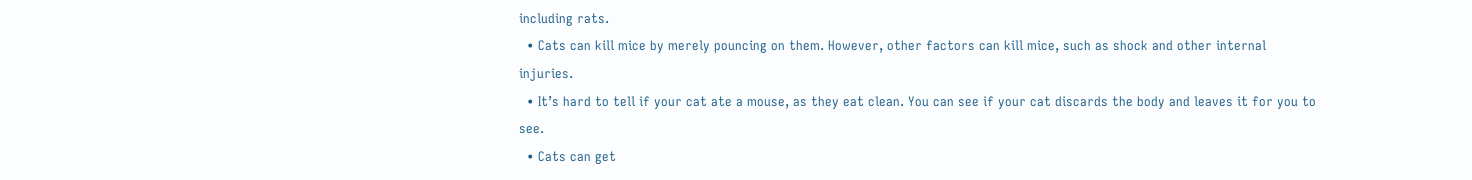including rats.
  • Cats can kill mice by merely pouncing on them. However, other factors can kill mice, such as shock and other internal injuries.
  • It’s hard to tell if your cat ate a mouse, as they eat clean. You can see if your cat discards the body and leaves it for you to see.
  • Cats can get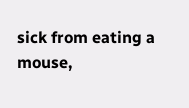sick from eating a mouse,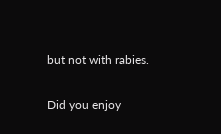but not with rabies.

Did you enjoy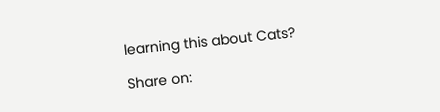learning this about Cats?

Share on: